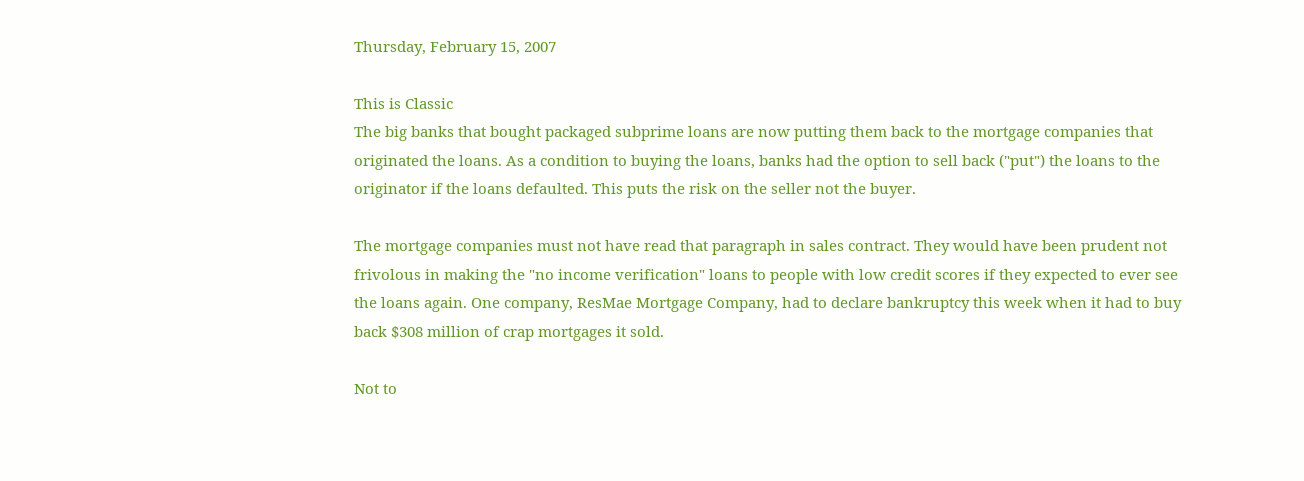Thursday, February 15, 2007

This is Classic
The big banks that bought packaged subprime loans are now putting them back to the mortgage companies that originated the loans. As a condition to buying the loans, banks had the option to sell back ("put") the loans to the originator if the loans defaulted. This puts the risk on the seller not the buyer.

The mortgage companies must not have read that paragraph in sales contract. They would have been prudent not frivolous in making the "no income verification" loans to people with low credit scores if they expected to ever see the loans again. One company, ResMae Mortgage Company, had to declare bankruptcy this week when it had to buy back $308 million of crap mortgages it sold.

Not to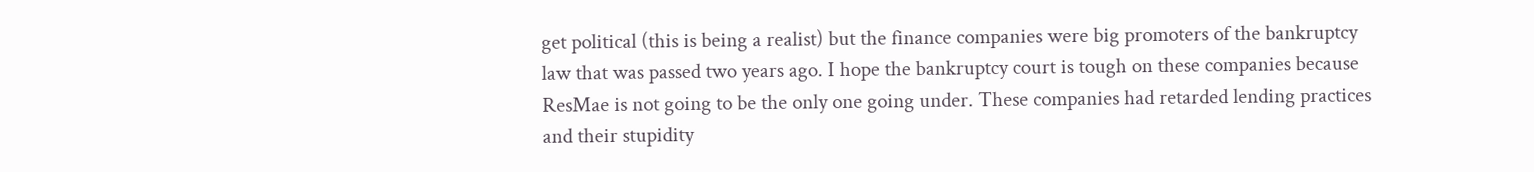get political (this is being a realist) but the finance companies were big promoters of the bankruptcy law that was passed two years ago. I hope the bankruptcy court is tough on these companies because ResMae is not going to be the only one going under. These companies had retarded lending practices and their stupidity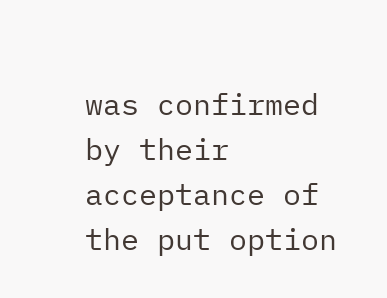was confirmed by their acceptance of the put option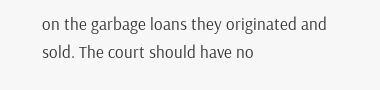on the garbage loans they originated and sold. The court should have no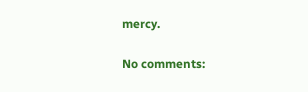mercy.

No comments: